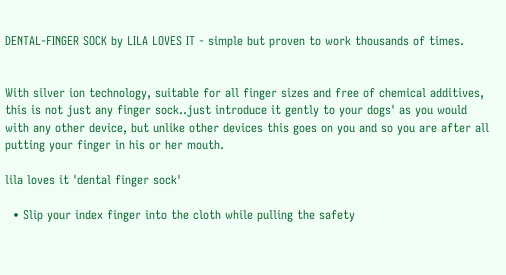DENTAL-FINGER SOCK by LILA LOVES IT - simple but proven to work thousands of times.


With silver ion technology, suitable for all finger sizes and free of chemical additives, this is not just any finger sock..just introduce it gently to your dogs' as you would with any other device, but unlike other devices this goes on you and so you are after all putting your finger in his or her mouth.

lila loves it 'dental finger sock'

  • Slip your index finger into the cloth while pulling the safety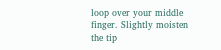loop over your middle finger. Slightly moisten the tip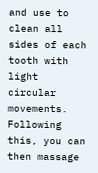and use to clean all sides of each tooth with light circular movements. Following this, you can then massage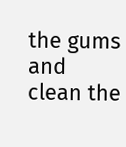the gums and clean the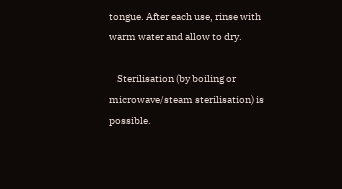tongue. After each use, rinse with warm water and allow to dry.

    Sterilisation (by boiling or microwave/steam sterilisation) is possible.